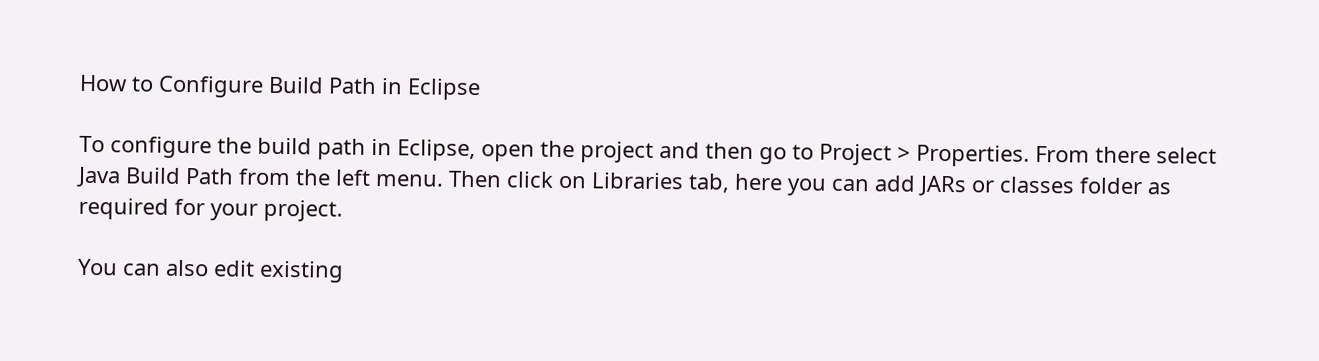How to Configure Build Path in Eclipse

To configure the build path in Eclipse, open the project and then go to Project > Properties. From there select Java Build Path from the left menu. Then click on Libraries tab, here you can add JARs or classes folder as required for your project.

You can also edit existing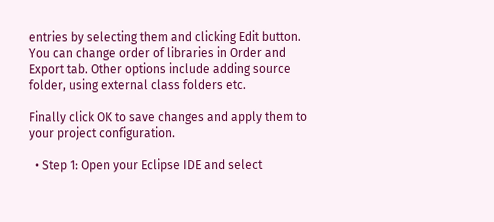entries by selecting them and clicking Edit button. You can change order of libraries in Order and Export tab. Other options include adding source folder, using external class folders etc.

Finally click OK to save changes and apply them to your project configuration.

  • Step 1: Open your Eclipse IDE and select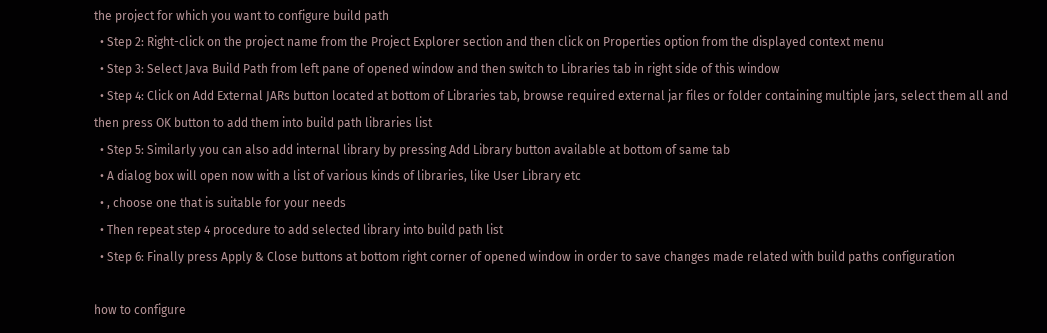the project for which you want to configure build path
  • Step 2: Right-click on the project name from the Project Explorer section and then click on Properties option from the displayed context menu
  • Step 3: Select Java Build Path from left pane of opened window and then switch to Libraries tab in right side of this window
  • Step 4: Click on Add External JARs button located at bottom of Libraries tab, browse required external jar files or folder containing multiple jars, select them all and then press OK button to add them into build path libraries list
  • Step 5: Similarly you can also add internal library by pressing Add Library button available at bottom of same tab
  • A dialog box will open now with a list of various kinds of libraries, like User Library etc
  • , choose one that is suitable for your needs
  • Then repeat step 4 procedure to add selected library into build path list
  • Step 6: Finally press Apply & Close buttons at bottom right corner of opened window in order to save changes made related with build paths configuration

how to configure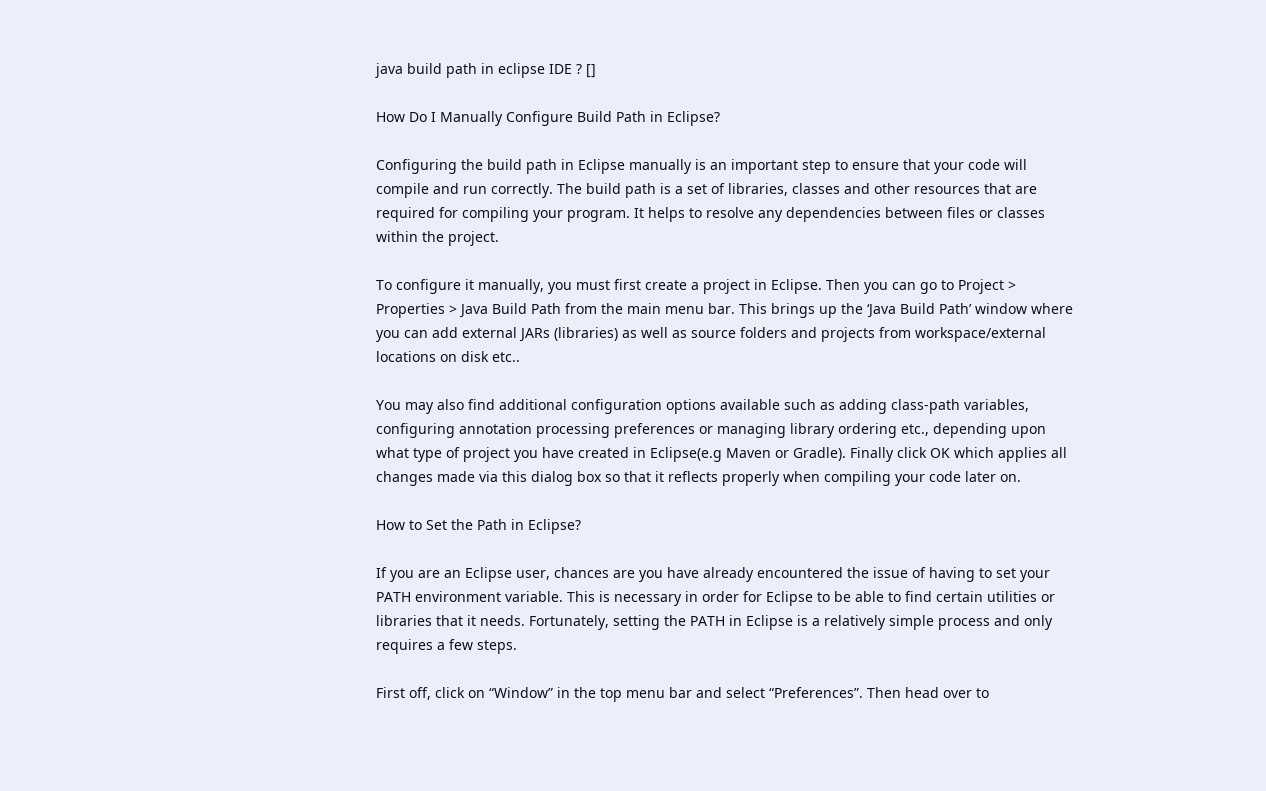java build path in eclipse IDE ? []

How Do I Manually Configure Build Path in Eclipse?

Configuring the build path in Eclipse manually is an important step to ensure that your code will compile and run correctly. The build path is a set of libraries, classes and other resources that are required for compiling your program. It helps to resolve any dependencies between files or classes within the project.

To configure it manually, you must first create a project in Eclipse. Then you can go to Project > Properties > Java Build Path from the main menu bar. This brings up the ‘Java Build Path’ window where you can add external JARs (libraries) as well as source folders and projects from workspace/external locations on disk etc..

You may also find additional configuration options available such as adding class-path variables, configuring annotation processing preferences or managing library ordering etc., depending upon what type of project you have created in Eclipse(e.g Maven or Gradle). Finally click OK which applies all changes made via this dialog box so that it reflects properly when compiling your code later on.

How to Set the Path in Eclipse?

If you are an Eclipse user, chances are you have already encountered the issue of having to set your PATH environment variable. This is necessary in order for Eclipse to be able to find certain utilities or libraries that it needs. Fortunately, setting the PATH in Eclipse is a relatively simple process and only requires a few steps.

First off, click on “Window” in the top menu bar and select “Preferences”. Then head over to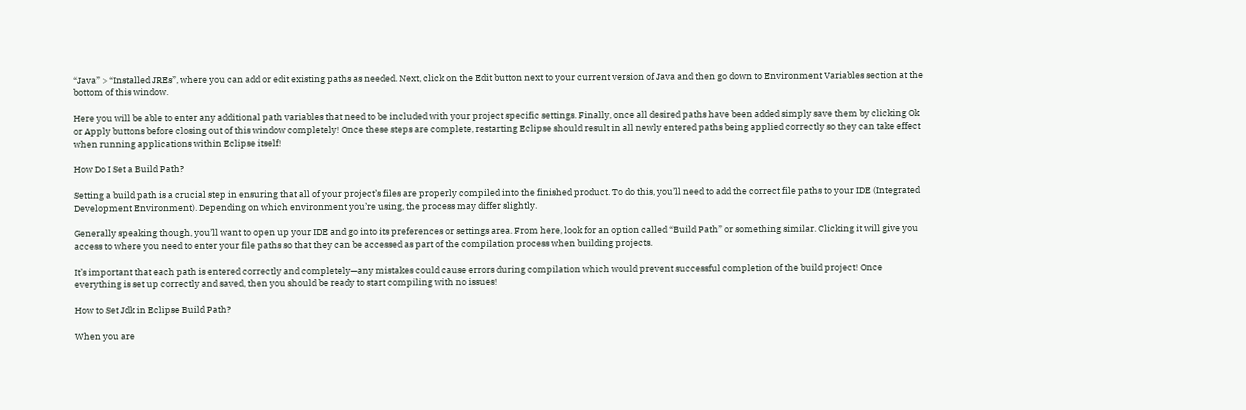“Java” > “Installed JREs”, where you can add or edit existing paths as needed. Next, click on the Edit button next to your current version of Java and then go down to Environment Variables section at the bottom of this window.

Here you will be able to enter any additional path variables that need to be included with your project specific settings. Finally, once all desired paths have been added simply save them by clicking Ok or Apply buttons before closing out of this window completely! Once these steps are complete, restarting Eclipse should result in all newly entered paths being applied correctly so they can take effect when running applications within Eclipse itself!

How Do I Set a Build Path?

Setting a build path is a crucial step in ensuring that all of your project’s files are properly compiled into the finished product. To do this, you’ll need to add the correct file paths to your IDE (Integrated Development Environment). Depending on which environment you’re using, the process may differ slightly.

Generally speaking though, you’ll want to open up your IDE and go into its preferences or settings area. From here, look for an option called “Build Path” or something similar. Clicking it will give you access to where you need to enter your file paths so that they can be accessed as part of the compilation process when building projects.

It’s important that each path is entered correctly and completely—any mistakes could cause errors during compilation which would prevent successful completion of the build project! Once everything is set up correctly and saved, then you should be ready to start compiling with no issues!

How to Set Jdk in Eclipse Build Path?

When you are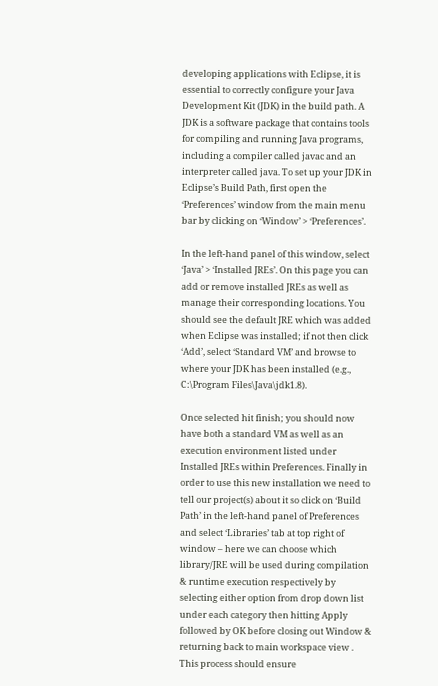developing applications with Eclipse, it is essential to correctly configure your Java Development Kit (JDK) in the build path. A JDK is a software package that contains tools for compiling and running Java programs, including a compiler called javac and an interpreter called java. To set up your JDK in Eclipse’s Build Path, first open the ‘Preferences’ window from the main menu bar by clicking on ‘Window’ > ‘Preferences’.

In the left-hand panel of this window, select ‘Java’ > ‘Installed JREs’. On this page you can add or remove installed JREs as well as manage their corresponding locations. You should see the default JRE which was added when Eclipse was installed; if not then click ‘Add’, select ‘Standard VM’ and browse to where your JDK has been installed (e.g., C:\Program Files\Java\jdk1.8).

Once selected hit finish; you should now have both a standard VM as well as an execution environment listed under Installed JREs within Preferences. Finally in order to use this new installation we need to tell our project(s) about it so click on ‘Build Path’ in the left-hand panel of Preferences and select ‘Libraries’ tab at top right of window – here we can choose which library/JRE will be used during compilation & runtime execution respectively by selecting either option from drop down list under each category then hitting Apply followed by OK before closing out Window & returning back to main workspace view . This process should ensure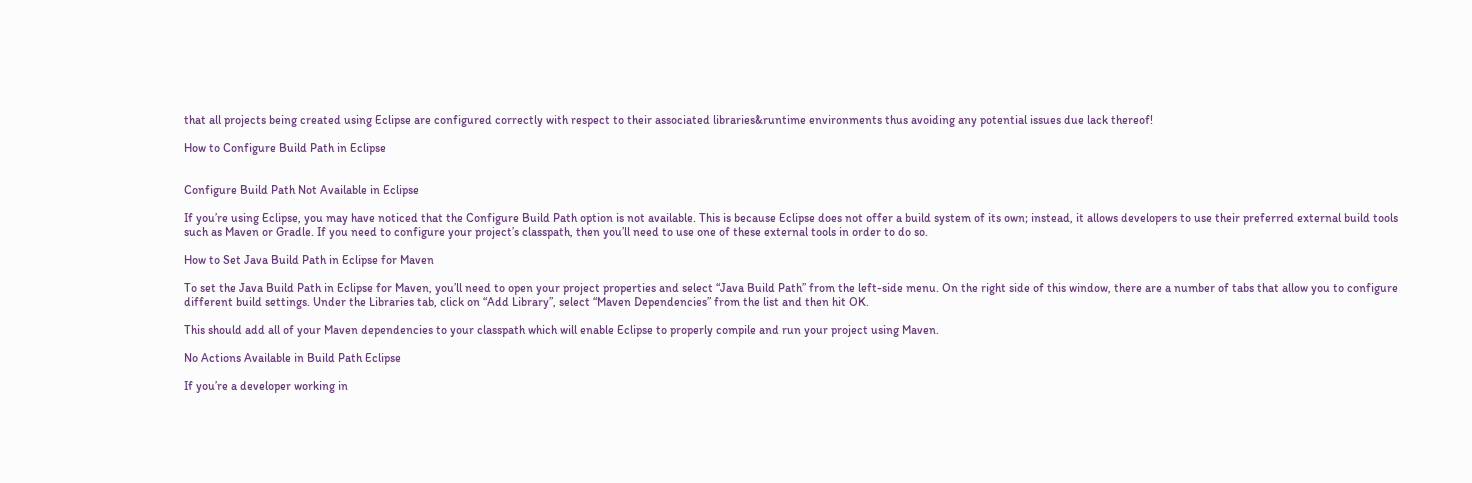that all projects being created using Eclipse are configured correctly with respect to their associated libraries&runtime environments thus avoiding any potential issues due lack thereof!

How to Configure Build Path in Eclipse


Configure Build Path Not Available in Eclipse

If you’re using Eclipse, you may have noticed that the Configure Build Path option is not available. This is because Eclipse does not offer a build system of its own; instead, it allows developers to use their preferred external build tools such as Maven or Gradle. If you need to configure your project’s classpath, then you’ll need to use one of these external tools in order to do so.

How to Set Java Build Path in Eclipse for Maven

To set the Java Build Path in Eclipse for Maven, you’ll need to open your project properties and select “Java Build Path” from the left-side menu. On the right side of this window, there are a number of tabs that allow you to configure different build settings. Under the Libraries tab, click on “Add Library”, select “Maven Dependencies” from the list and then hit OK.

This should add all of your Maven dependencies to your classpath which will enable Eclipse to properly compile and run your project using Maven.

No Actions Available in Build Path Eclipse

If you’re a developer working in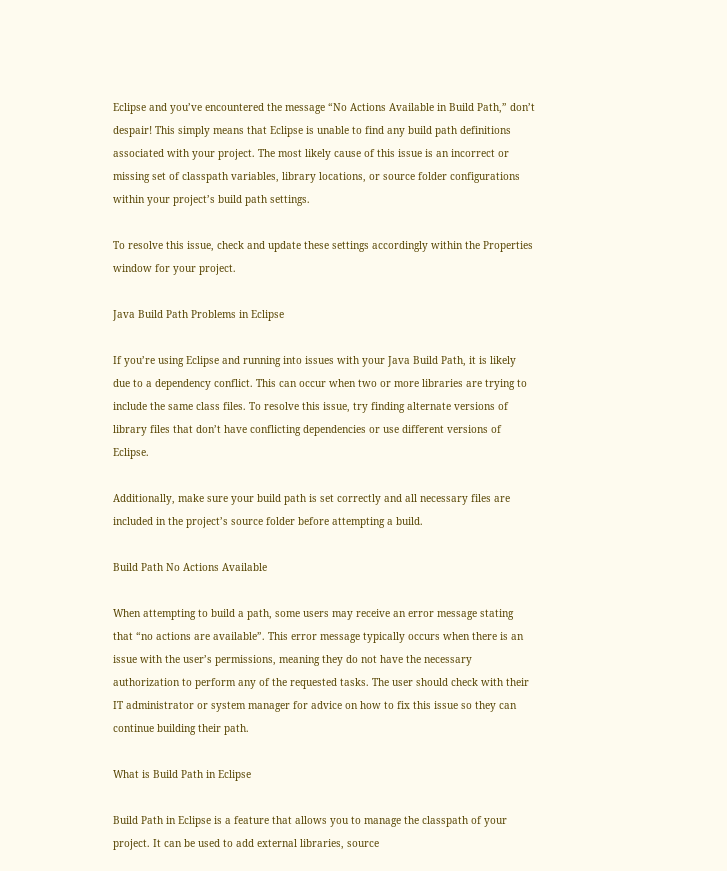Eclipse and you’ve encountered the message “No Actions Available in Build Path,” don’t despair! This simply means that Eclipse is unable to find any build path definitions associated with your project. The most likely cause of this issue is an incorrect or missing set of classpath variables, library locations, or source folder configurations within your project’s build path settings.

To resolve this issue, check and update these settings accordingly within the Properties window for your project.

Java Build Path Problems in Eclipse

If you’re using Eclipse and running into issues with your Java Build Path, it is likely due to a dependency conflict. This can occur when two or more libraries are trying to include the same class files. To resolve this issue, try finding alternate versions of library files that don’t have conflicting dependencies or use different versions of Eclipse.

Additionally, make sure your build path is set correctly and all necessary files are included in the project’s source folder before attempting a build.

Build Path No Actions Available

When attempting to build a path, some users may receive an error message stating that “no actions are available”. This error message typically occurs when there is an issue with the user’s permissions, meaning they do not have the necessary authorization to perform any of the requested tasks. The user should check with their IT administrator or system manager for advice on how to fix this issue so they can continue building their path.

What is Build Path in Eclipse

Build Path in Eclipse is a feature that allows you to manage the classpath of your project. It can be used to add external libraries, source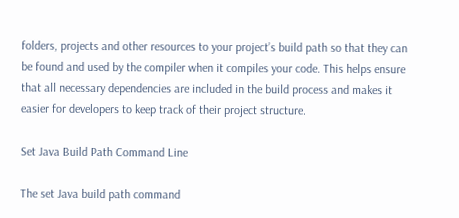folders, projects and other resources to your project’s build path so that they can be found and used by the compiler when it compiles your code. This helps ensure that all necessary dependencies are included in the build process and makes it easier for developers to keep track of their project structure.

Set Java Build Path Command Line

The set Java build path command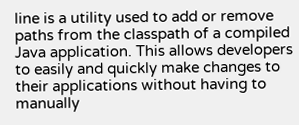line is a utility used to add or remove paths from the classpath of a compiled Java application. This allows developers to easily and quickly make changes to their applications without having to manually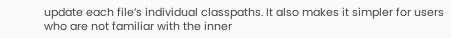update each file’s individual classpaths. It also makes it simpler for users who are not familiar with the inner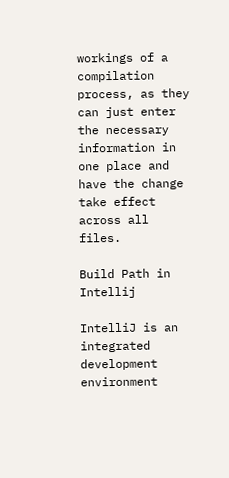workings of a compilation process, as they can just enter the necessary information in one place and have the change take effect across all files.

Build Path in Intellij

IntelliJ is an integrated development environment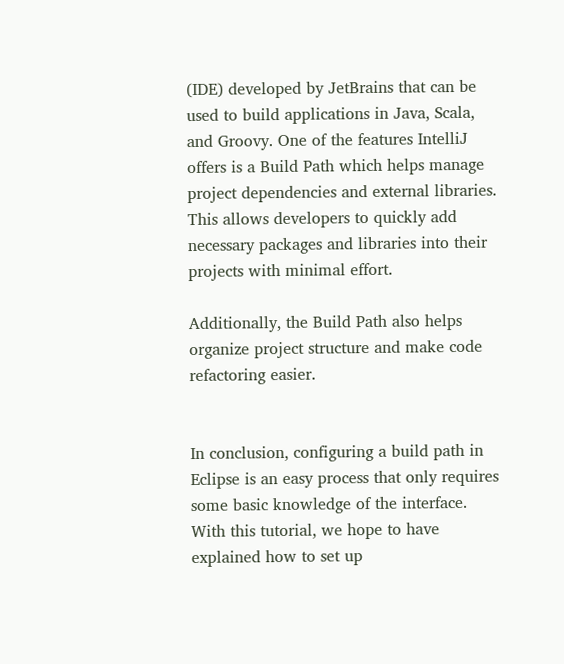(IDE) developed by JetBrains that can be used to build applications in Java, Scala, and Groovy. One of the features IntelliJ offers is a Build Path which helps manage project dependencies and external libraries. This allows developers to quickly add necessary packages and libraries into their projects with minimal effort.

Additionally, the Build Path also helps organize project structure and make code refactoring easier.


In conclusion, configuring a build path in Eclipse is an easy process that only requires some basic knowledge of the interface. With this tutorial, we hope to have explained how to set up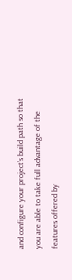and configure your project’s build path so that you are able to take full advantage of the features offered by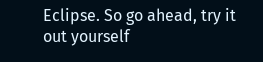Eclipse. So go ahead, try it out yourself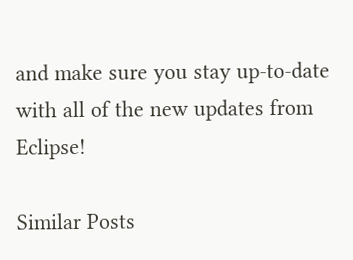and make sure you stay up-to-date with all of the new updates from Eclipse!

Similar Posts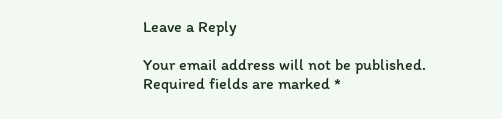Leave a Reply

Your email address will not be published. Required fields are marked *